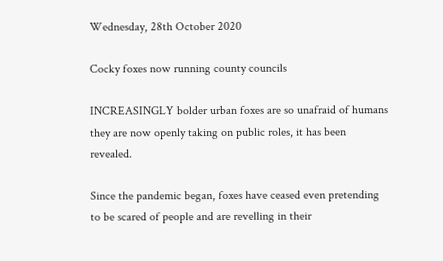Wednesday, 28th October 2020

Cocky foxes now running county councils

INCREASINGLY bolder urban foxes are so unafraid of humans they are now openly taking on public roles, it has been revealed.

Since the pandemic began, foxes have ceased even pretending to be scared of people and are revelling in their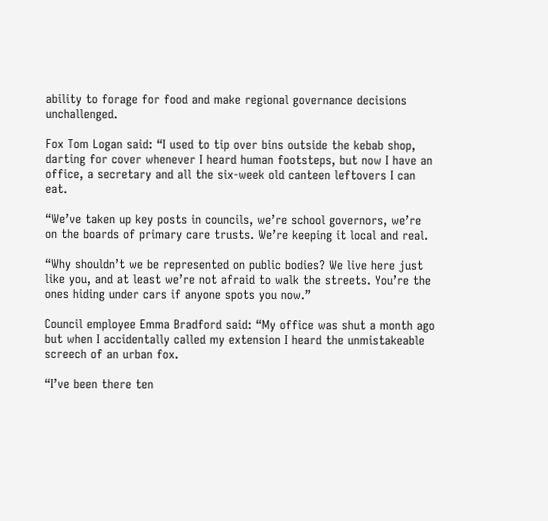ability to forage for food and make regional governance decisions unchallenged.

Fox Tom Logan said: “I used to tip over bins outside the kebab shop, darting for cover whenever I heard human footsteps, but now I have an office, a secretary and all the six-week old canteen leftovers I can eat.

“We’ve taken up key posts in councils, we’re school governors, we’re on the boards of primary care trusts. We’re keeping it local and real.

“Why shouldn’t we be represented on public bodies? We live here just like you, and at least we’re not afraid to walk the streets. You’re the ones hiding under cars if anyone spots you now.”

Council employee Emma Bradford said: “My office was shut a month ago but when I accidentally called my extension I heard the unmistakeable screech of an urban fox.

“I’ve been there ten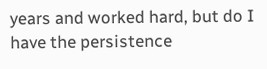years and worked hard, but do I have the persistence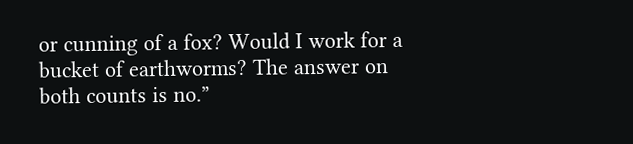or cunning of a fox? Would I work for a bucket of earthworms? The answer on both counts is no.”